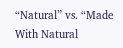“Natural” vs. “Made With Natural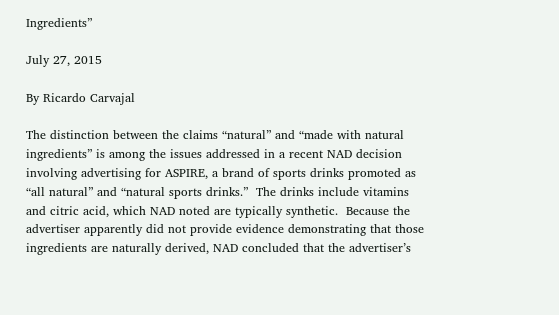Ingredients”

July 27, 2015

By Ricardo Carvajal

The distinction between the claims “natural” and “made with natural ingredients” is among the issues addressed in a recent NAD decision involving advertising for ASPIRE, a brand of sports drinks promoted as “all natural” and “natural sports drinks.”  The drinks include vitamins and citric acid, which NAD noted are typically synthetic.  Because the advertiser apparently did not provide evidence demonstrating that those ingredients are naturally derived, NAD concluded that the advertiser’s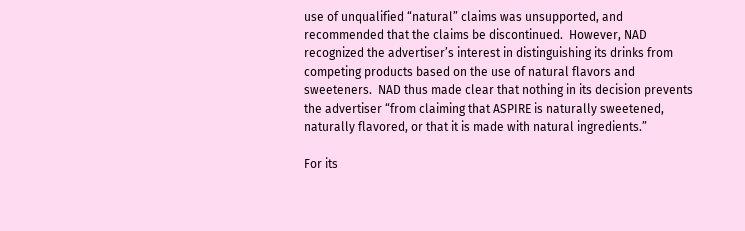use of unqualified “natural” claims was unsupported, and recommended that the claims be discontinued.  However, NAD recognized the advertiser’s interest in distinguishing its drinks from competing products based on the use of natural flavors and sweeteners.  NAD thus made clear that nothing in its decision prevents the advertiser “from claiming that ASPIRE is naturally sweetened, naturally flavored, or that it is made with natural ingredients.”

For its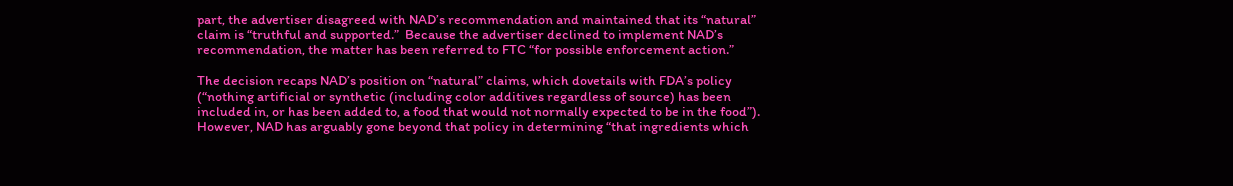part, the advertiser disagreed with NAD’s recommendation and maintained that its “natural” claim is “truthful and supported.”  Because the advertiser declined to implement NAD’s recommendation, the matter has been referred to FTC “for possible enforcement action.”

The decision recaps NAD’s position on “natural” claims, which dovetails with FDA’s policy (“nothing artificial or synthetic (including color additives regardless of source) has been included in, or has been added to, a food that would not normally expected to be in the food”).  However, NAD has arguably gone beyond that policy in determining “that ingredients which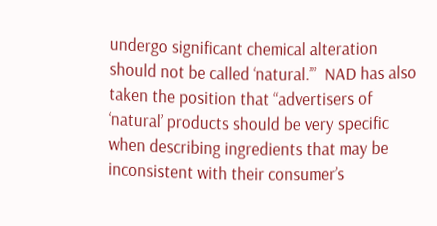undergo significant chemical alteration should not be called ‘natural.’”  NAD has also taken the position that “advertisers of ‘natural’ products should be very specific when describing ingredients that may be inconsistent with their consumer’s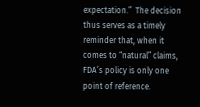expectation.”  The decision thus serves as a timely reminder that, when it comes to “natural” claims, FDA’s policy is only one point of reference.